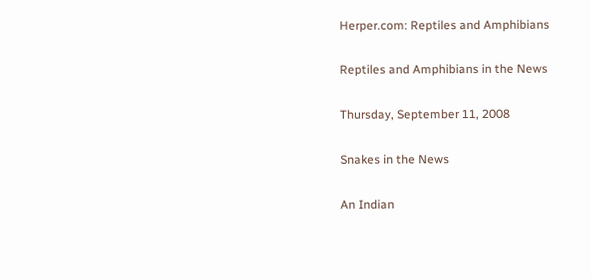Herper.com: Reptiles and Amphibians

Reptiles and Amphibians in the News

Thursday, September 11, 2008

Snakes in the News

An Indian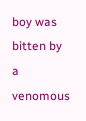boy was bitten by a venomous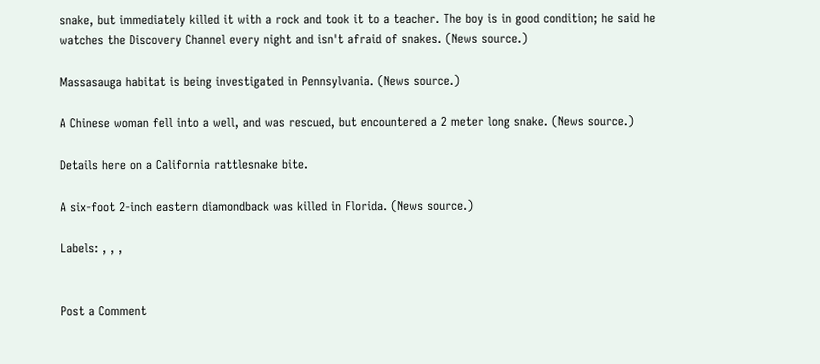snake, but immediately killed it with a rock and took it to a teacher. The boy is in good condition; he said he watches the Discovery Channel every night and isn't afraid of snakes. (News source.)

Massasauga habitat is being investigated in Pennsylvania. (News source.)

A Chinese woman fell into a well, and was rescued, but encountered a 2 meter long snake. (News source.)

Details here on a California rattlesnake bite.

A six-foot 2-inch eastern diamondback was killed in Florida. (News source.)

Labels: , , ,


Post a Comment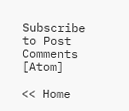Subscribe to Post Comments [Atom]

<< Home